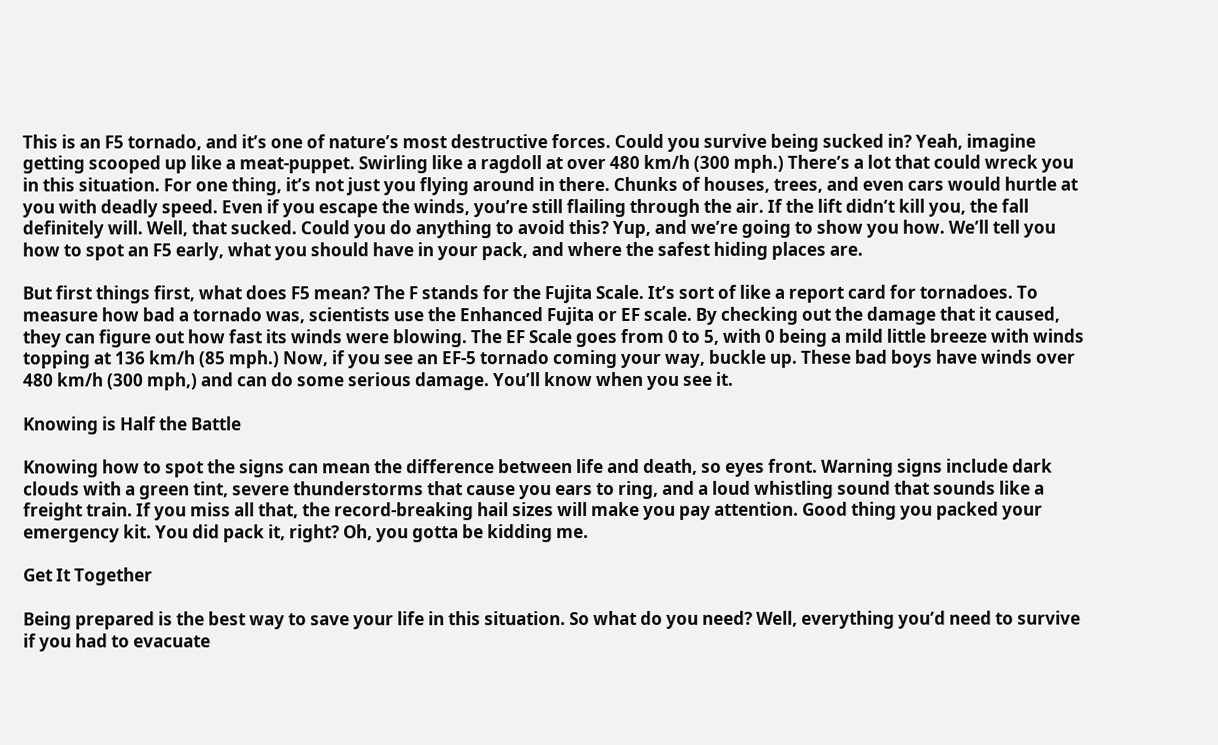This is an F5 tornado, and it’s one of nature’s most destructive forces. Could you survive being sucked in? Yeah, imagine getting scooped up like a meat-puppet. Swirling like a ragdoll at over 480 km/h (300 mph.) There’s a lot that could wreck you in this situation. For one thing, it’s not just you flying around in there. Chunks of houses, trees, and even cars would hurtle at you with deadly speed. Even if you escape the winds, you’re still flailing through the air. If the lift didn’t kill you, the fall definitely will. Well, that sucked. Could you do anything to avoid this? Yup, and we’re going to show you how. We’ll tell you how to spot an F5 early, what you should have in your pack, and where the safest hiding places are.

But first things first, what does F5 mean? The F stands for the Fujita Scale. It’s sort of like a report card for tornadoes. To measure how bad a tornado was, scientists use the Enhanced Fujita or EF scale. By checking out the damage that it caused, they can figure out how fast its winds were blowing. The EF Scale goes from 0 to 5, with 0 being a mild little breeze with winds topping at 136 km/h (85 mph.) Now, if you see an EF-5 tornado coming your way, buckle up. These bad boys have winds over 480 km/h (300 mph,) and can do some serious damage. You’ll know when you see it.

Knowing is Half the Battle

Knowing how to spot the signs can mean the difference between life and death, so eyes front. Warning signs include dark clouds with a green tint, severe thunderstorms that cause you ears to ring, and a loud whistling sound that sounds like a freight train. If you miss all that, the record-breaking hail sizes will make you pay attention. Good thing you packed your emergency kit. You did pack it, right? Oh, you gotta be kidding me.

Get It Together

Being prepared is the best way to save your life in this situation. So what do you need? Well, everything you’d need to survive if you had to evacuate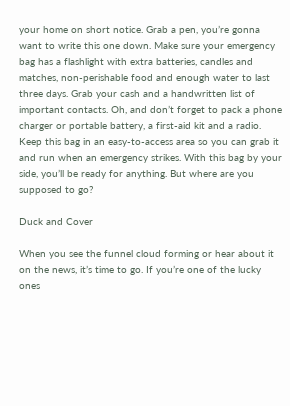your home on short notice. Grab a pen, you’re gonna want to write this one down. Make sure your emergency bag has a flashlight with extra batteries, candles and matches, non-perishable food and enough water to last three days. Grab your cash and a handwritten list of important contacts. Oh, and don’t forget to pack a phone charger or portable battery, a first-aid kit and a radio. Keep this bag in an easy-to-access area so you can grab it and run when an emergency strikes. With this bag by your side, you’ll be ready for anything. But where are you supposed to go?

Duck and Cover

When you see the funnel cloud forming or hear about it on the news, it’s time to go. If you’re one of the lucky ones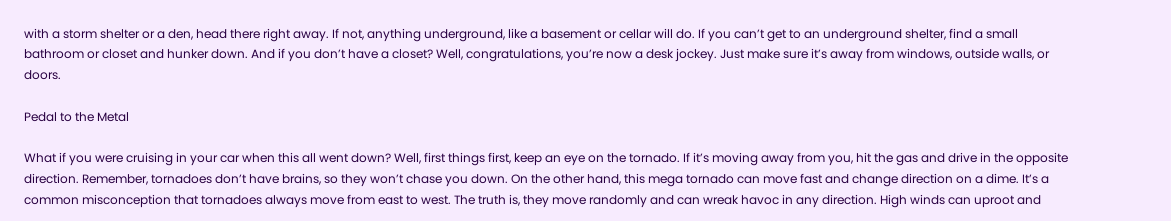with a storm shelter or a den, head there right away. If not, anything underground, like a basement or cellar will do. If you can’t get to an underground shelter, find a small bathroom or closet and hunker down. And if you don’t have a closet? Well, congratulations, you’re now a desk jockey. Just make sure it’s away from windows, outside walls, or doors.

Pedal to the Metal

What if you were cruising in your car when this all went down? Well, first things first, keep an eye on the tornado. If it’s moving away from you, hit the gas and drive in the opposite direction. Remember, tornadoes don’t have brains, so they won’t chase you down. On the other hand, this mega tornado can move fast and change direction on a dime. It’s a common misconception that tornadoes always move from east to west. The truth is, they move randomly and can wreak havoc in any direction. High winds can uproot and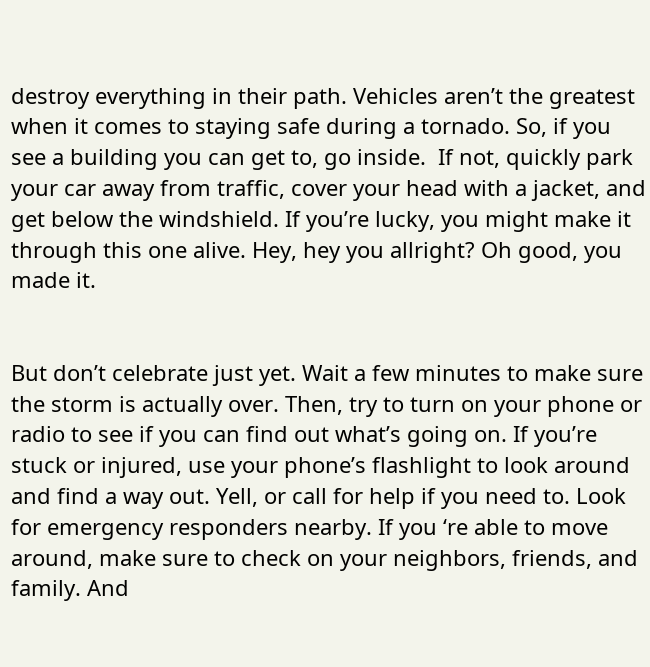destroy everything in their path. Vehicles aren’t the greatest when it comes to staying safe during a tornado. So, if you see a building you can get to, go inside.  If not, quickly park your car away from traffic, cover your head with a jacket, and get below the windshield. If you’re lucky, you might make it through this one alive. Hey, hey you allright? Oh good, you made it.


But don’t celebrate just yet. Wait a few minutes to make sure the storm is actually over. Then, try to turn on your phone or radio to see if you can find out what’s going on. If you’re stuck or injured, use your phone’s flashlight to look around and find a way out. Yell, or call for help if you need to. Look for emergency responders nearby. If you ‘re able to move around, make sure to check on your neighbors, friends, and family. And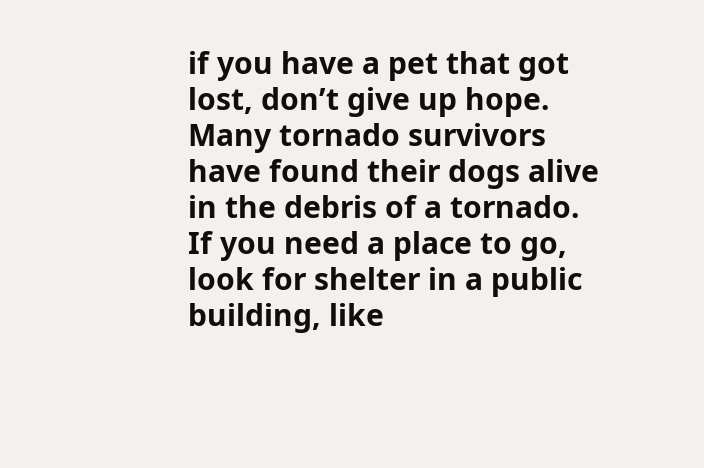if you have a pet that got lost, don’t give up hope. Many tornado survivors have found their dogs alive in the debris of a tornado. If you need a place to go, look for shelter in a public building, like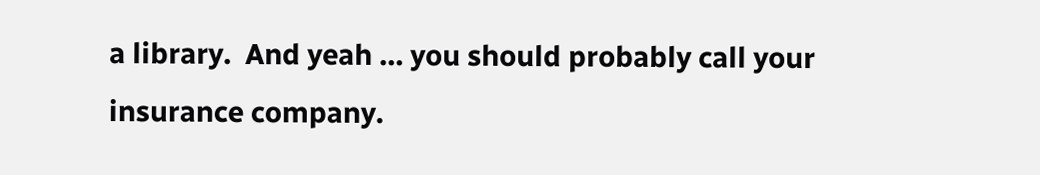a library.  And yeah … you should probably call your insurance company.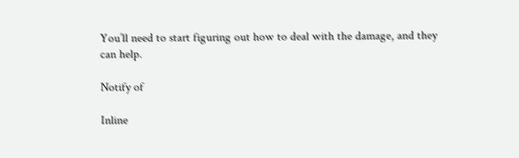You’ll need to start figuring out how to deal with the damage, and they can help.

Notify of

Inline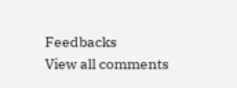Feedbacks
View all comments